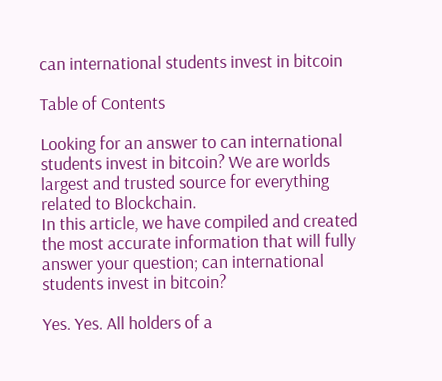can international students invest in bitcoin

Table of Contents

Looking for an answer to can international students invest in bitcoin? We are worlds largest and trusted source for everything related to Blockchain.
In this article, we have compiled and created the most accurate information that will fully answer your question; can international students invest in bitcoin?

Yes. Yes. All holders of a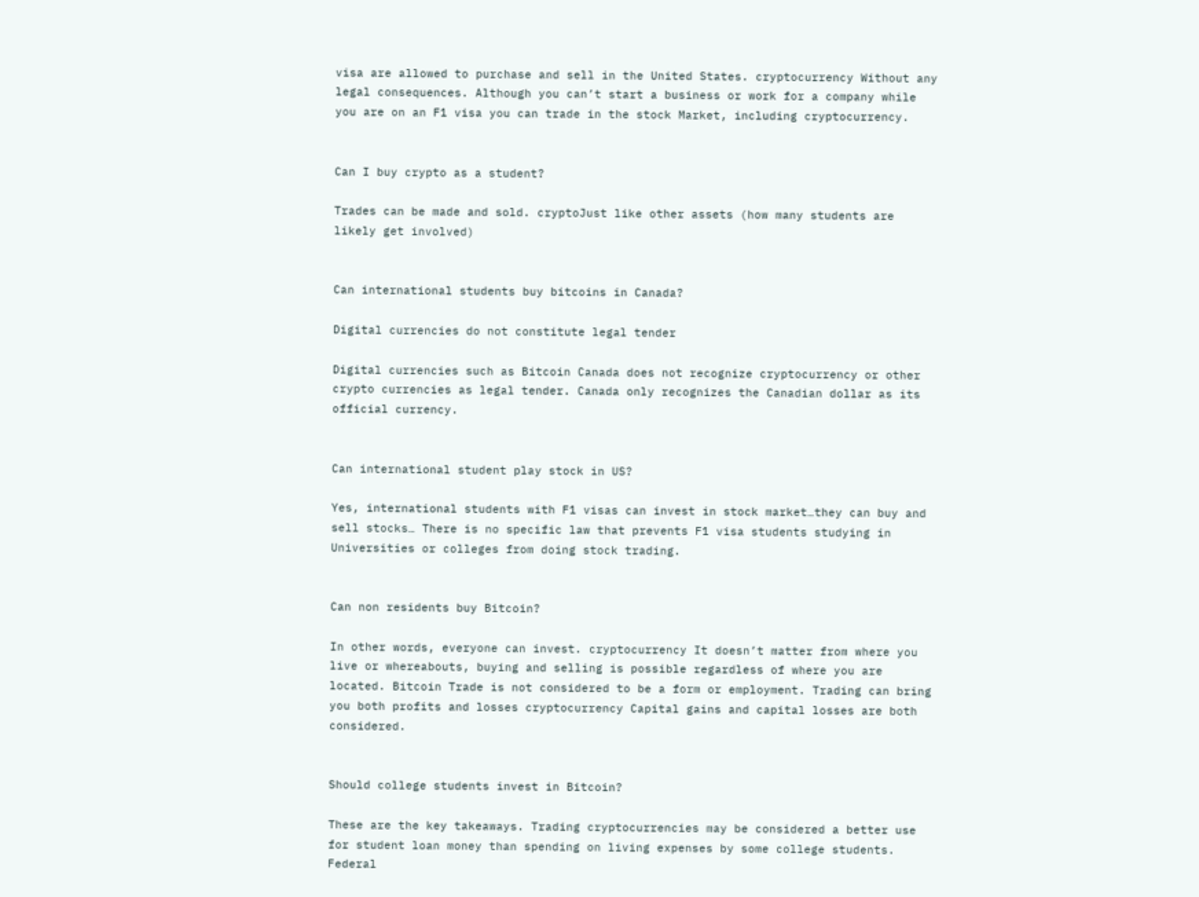visa are allowed to purchase and sell in the United States. cryptocurrency Without any legal consequences. Although you can’t start a business or work for a company while you are on an F1 visa you can trade in the stock Market, including cryptocurrency.


Can I buy crypto as a student?

Trades can be made and sold. cryptoJust like other assets (how many students are likely get involved)


Can international students buy bitcoins in Canada?

Digital currencies do not constitute legal tender

Digital currencies such as Bitcoin Canada does not recognize cryptocurrency or other crypto currencies as legal tender. Canada only recognizes the Canadian dollar as its official currency.


Can international student play stock in US?

Yes, international students with F1 visas can invest in stock market…they can buy and sell stocks… There is no specific law that prevents F1 visa students studying in Universities or colleges from doing stock trading.


Can non residents buy Bitcoin?

In other words, everyone can invest. cryptocurrency It doesn’t matter from where you live or whereabouts, buying and selling is possible regardless of where you are located. Bitcoin Trade is not considered to be a form or employment. Trading can bring you both profits and losses cryptocurrency Capital gains and capital losses are both considered.


Should college students invest in Bitcoin?

These are the key takeaways. Trading cryptocurrencies may be considered a better use for student loan money than spending on living expenses by some college students. Federal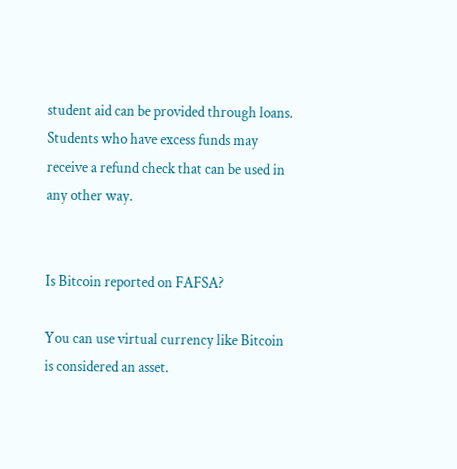student aid can be provided through loans. Students who have excess funds may receive a refund check that can be used in any other way.


Is Bitcoin reported on FAFSA?

You can use virtual currency like Bitcoin is considered an asset.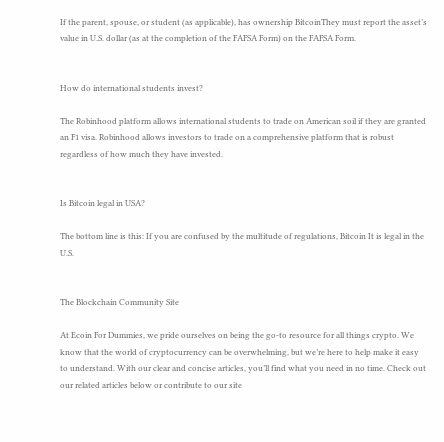If the parent, spouse, or student (as applicable), has ownership BitcoinThey must report the asset’s value in U.S. dollar (as at the completion of the FAFSA Form) on the FAFSA Form.


How do international students invest?

The Robinhood platform allows international students to trade on American soil if they are granted an F1 visa. Robinhood allows investors to trade on a comprehensive platform that is robust regardless of how much they have invested.


Is Bitcoin legal in USA?

The bottom line is this: If you are confused by the multitude of regulations, Bitcoin It is legal in the U.S.


The Blockchain Community Site

At Ecoin For Dummies, we pride ourselves on being the go-to resource for all things crypto. We know that the world of cryptocurrency can be overwhelming, but we’re here to help make it easy to understand. With our clear and concise articles, you’ll find what you need in no time. Check out our related articles below or contribute to our site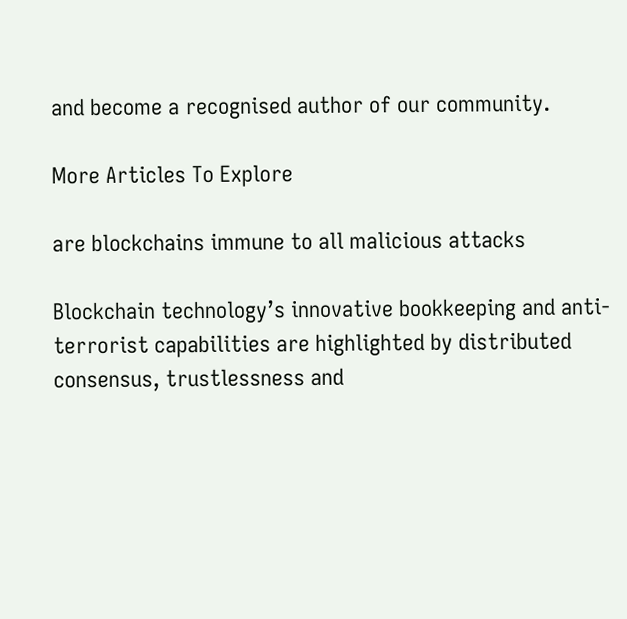and become a recognised author of our community.

More Articles To Explore

are blockchains immune to all malicious attacks

Blockchain technology’s innovative bookkeeping and anti-terrorist capabilities are highlighted by distributed consensus, trustlessness and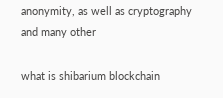anonymity, as well as cryptography and many other

what is shibarium blockchain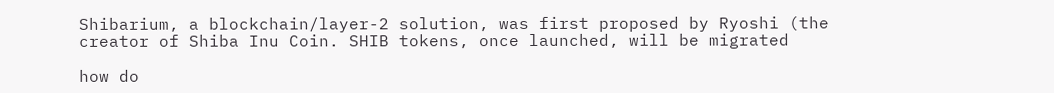Shibarium, a blockchain/layer-2 solution, was first proposed by Ryoshi (the creator of Shiba Inu Coin. SHIB tokens, once launched, will be migrated

how do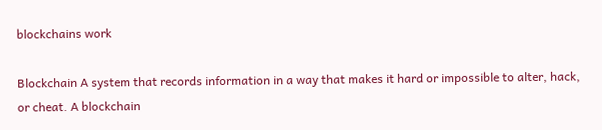blockchains work

Blockchain A system that records information in a way that makes it hard or impossible to alter, hack, or cheat. A blockchain